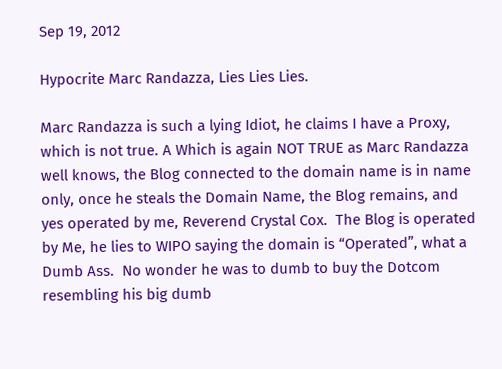Sep 19, 2012

Hypocrite Marc Randazza, Lies Lies Lies.

Marc Randazza is such a lying Idiot, he claims I have a Proxy, which is not true. A Which is again NOT TRUE as Marc Randazza well knows, the Blog connected to the domain name is in name only, once he steals the Domain Name, the Blog remains, and yes operated by me, Reverend Crystal Cox.  The Blog is operated by Me, he lies to WIPO saying the domain is “Operated”, what a Dumb Ass.  No wonder he was to dumb to buy the Dotcom resembling his big dumb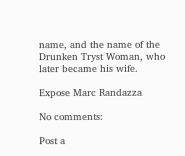name, and the name of the Drunken Tryst Woman, who later became his wife.

Expose Marc Randazza

No comments:

Post a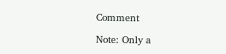Comment

Note: Only a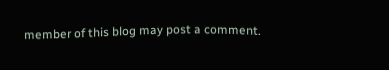member of this blog may post a comment.